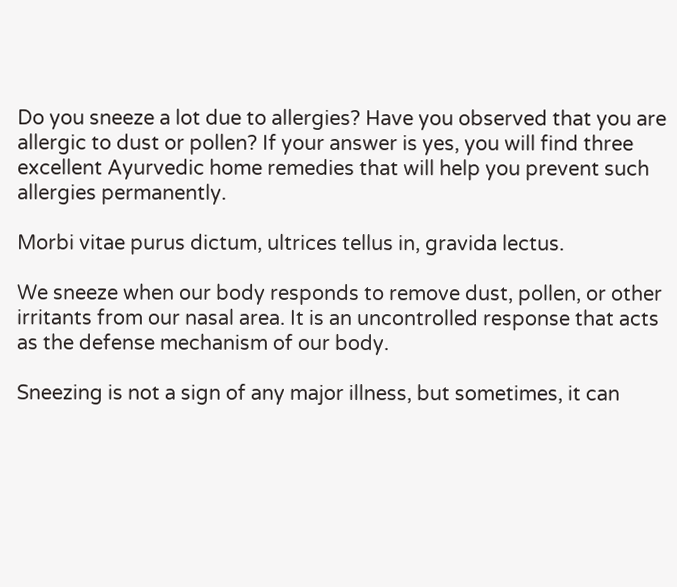Do you sneeze a lot due to allergies? Have you observed that you are allergic to dust or pollen? If your answer is yes, you will find three excellent Ayurvedic home remedies that will help you prevent such allergies permanently.

Morbi vitae purus dictum, ultrices tellus in, gravida lectus.

We sneeze when our body responds to remove dust, pollen, or other irritants from our nasal area. It is an uncontrolled response that acts as the defense mechanism of our body.

Sneezing is not a sign of any major illness, but sometimes, it can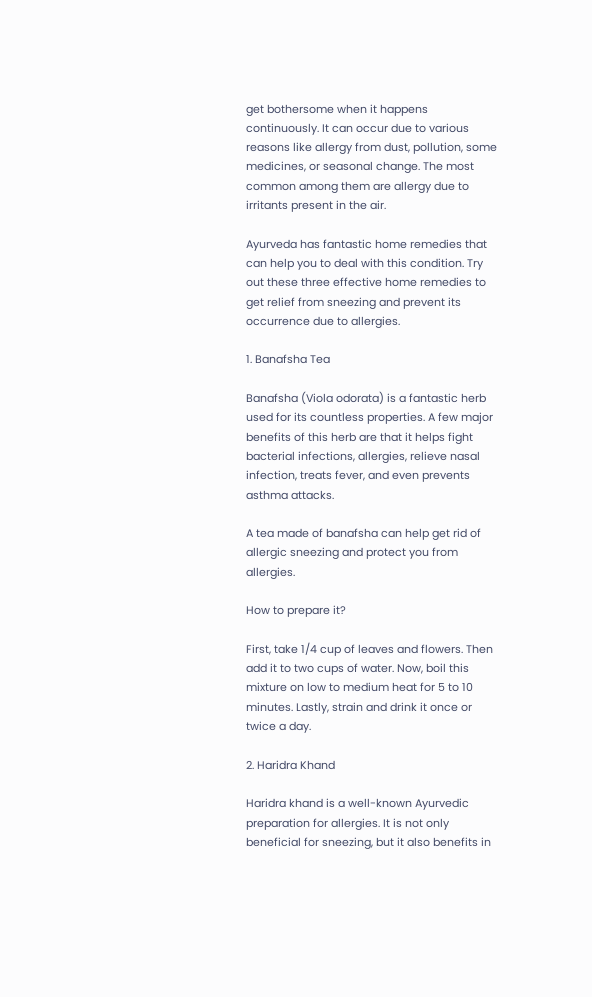get bothersome when it happens continuously. It can occur due to various reasons like allergy from dust, pollution, some medicines, or seasonal change. The most common among them are allergy due to irritants present in the air.

Ayurveda has fantastic home remedies that can help you to deal with this condition. Try out these three effective home remedies to get relief from sneezing and prevent its occurrence due to allergies.

1. Banafsha Tea

Banafsha (Viola odorata) is a fantastic herb used for its countless properties. A few major benefits of this herb are that it helps fight bacterial infections, allergies, relieve nasal infection, treats fever, and even prevents asthma attacks.

A tea made of banafsha can help get rid of allergic sneezing and protect you from allergies.

How to prepare it?

First, take 1/4 cup of leaves and flowers. Then add it to two cups of water. Now, boil this mixture on low to medium heat for 5 to 10 minutes. Lastly, strain and drink it once or twice a day.

2. Haridra Khand

Haridra khand is a well-known Ayurvedic preparation for allergies. It is not only beneficial for sneezing, but it also benefits in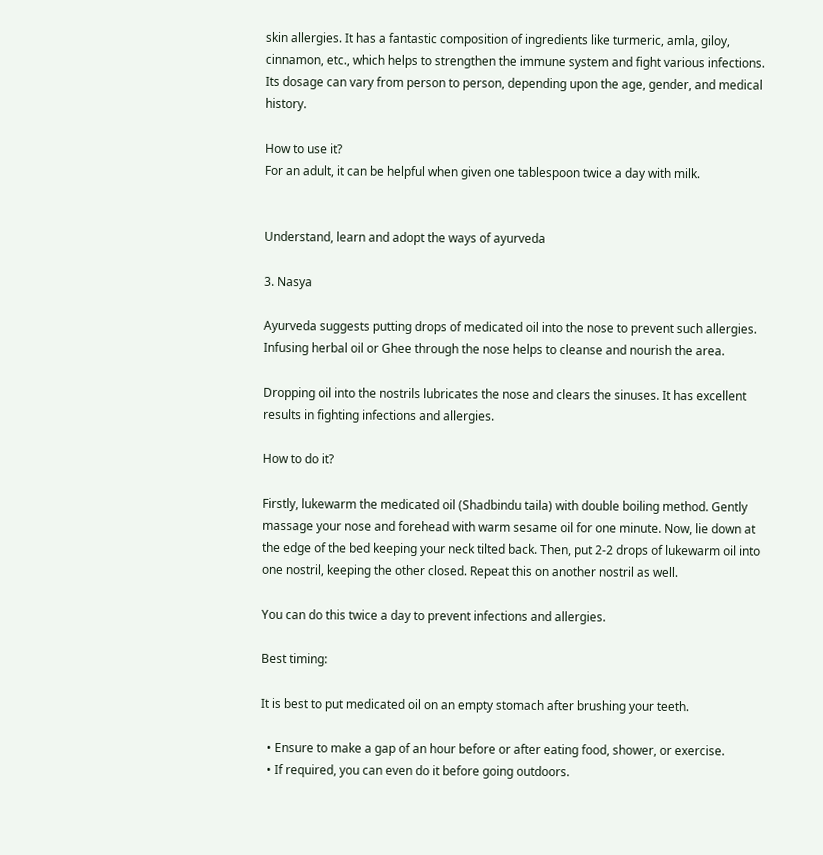skin allergies. It has a fantastic composition of ingredients like turmeric, amla, giloy, cinnamon, etc., which helps to strengthen the immune system and fight various infections. Its dosage can vary from person to person, depending upon the age, gender, and medical history.

How to use it?
For an adult, it can be helpful when given one tablespoon twice a day with milk.


Understand, learn and adopt the ways of ayurveda

3. Nasya

Ayurveda suggests putting drops of medicated oil into the nose to prevent such allergies. Infusing herbal oil or Ghee through the nose helps to cleanse and nourish the area.

Dropping oil into the nostrils lubricates the nose and clears the sinuses. It has excellent results in fighting infections and allergies.

How to do it?

Firstly, lukewarm the medicated oil (Shadbindu taila) with double boiling method. Gently massage your nose and forehead with warm sesame oil for one minute. Now, lie down at the edge of the bed keeping your neck tilted back. Then, put 2-2 drops of lukewarm oil into one nostril, keeping the other closed. Repeat this on another nostril as well.

You can do this twice a day to prevent infections and allergies.

Best timing:

It is best to put medicated oil on an empty stomach after brushing your teeth.

  • Ensure to make a gap of an hour before or after eating food, shower, or exercise.
  • If required, you can even do it before going outdoors.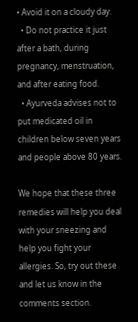• Avoid it on a cloudy day.
  • Do not practice it just after a bath, during pregnancy, menstruation, and after eating food.
  • Ayurveda advises not to put medicated oil in children below seven years and people above 80 years.

We hope that these three remedies will help you deal with your sneezing and help you fight your allergies. So, try out these and let us know in the comments section.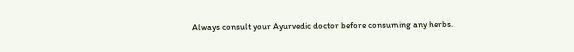Always consult your Ayurvedic doctor before consuming any herbs.